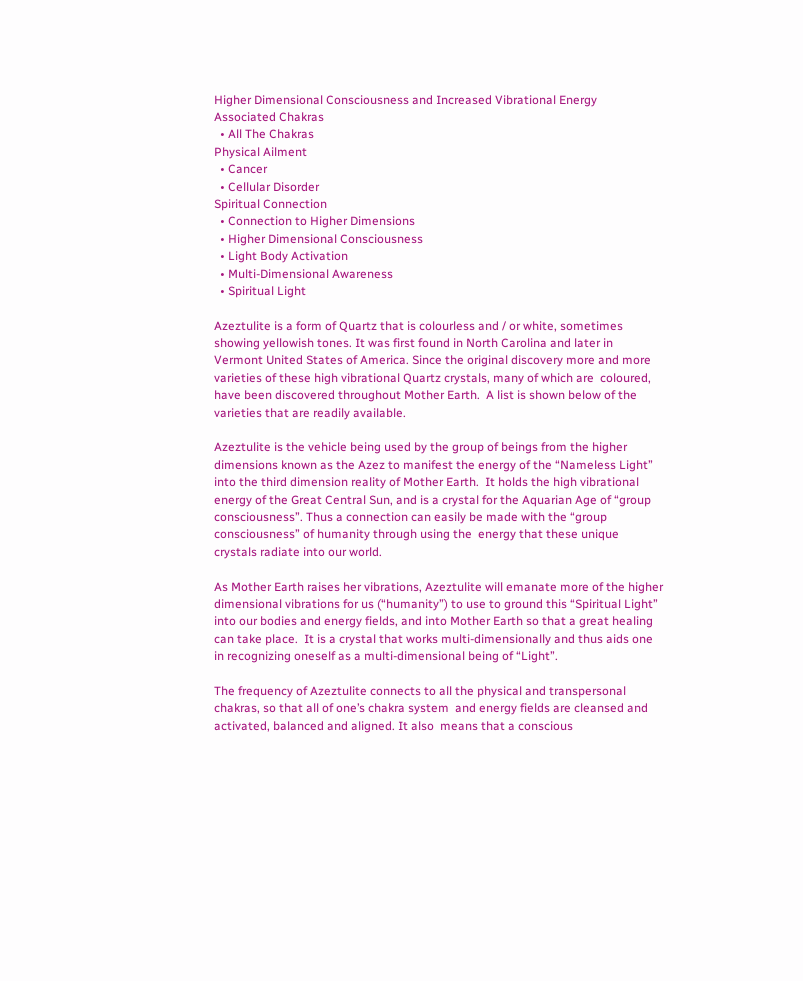Higher Dimensional Consciousness and Increased Vibrational Energy
Associated Chakras
  • All The Chakras
Physical Ailment
  • Cancer
  • Cellular Disorder
Spiritual Connection
  • Connection to Higher Dimensions
  • Higher Dimensional Consciousness
  • Light Body Activation
  • Multi-Dimensional Awareness
  • Spiritual Light

Azeztulite is a form of Quartz that is colourless and / or white, sometimes showing yellowish tones. It was first found in North Carolina and later in Vermont United States of America. Since the original discovery more and more varieties of these high vibrational Quartz crystals, many of which are  coloured,  have been discovered throughout Mother Earth.  A list is shown below of the varieties that are readily available.

Azeztulite is the vehicle being used by the group of beings from the higher dimensions known as the Azez to manifest the energy of the “Nameless Light” into the third dimension reality of Mother Earth.  It holds the high vibrational energy of the Great Central Sun, and is a crystal for the Aquarian Age of “group consciousness”. Thus a connection can easily be made with the “group consciousness” of humanity through using the  energy that these unique crystals radiate into our world.

As Mother Earth raises her vibrations, Azeztulite will emanate more of the higher dimensional vibrations for us (“humanity”) to use to ground this “Spiritual Light” into our bodies and energy fields, and into Mother Earth so that a great healing can take place.  It is a crystal that works multi-dimensionally and thus aids one in recognizing oneself as a multi-dimensional being of “Light”.

The frequency of Azeztulite connects to all the physical and transpersonal chakras, so that all of one’s chakra system  and energy fields are cleansed and activated, balanced and aligned. It also  means that a conscious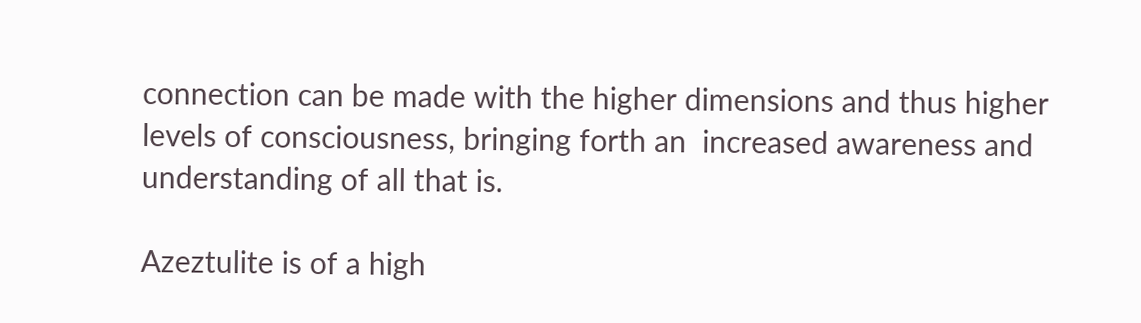connection can be made with the higher dimensions and thus higher levels of consciousness, bringing forth an  increased awareness and understanding of all that is.

Azeztulite is of a high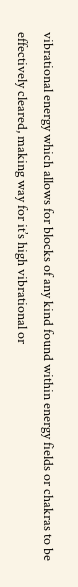vibrational energy which allows for blocks of any kind found within energy fields or chakras to be effectively cleared, making way for it’s high vibrational or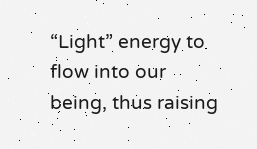“Light” energy to flow into our being, thus raising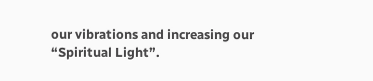our vibrations and increasing our “Spiritual Light”.